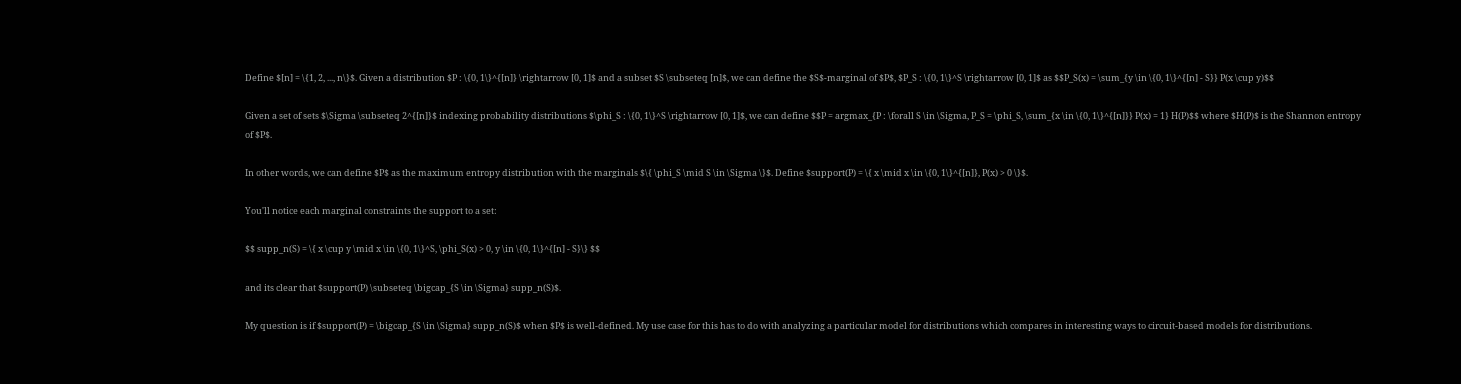Define $[n] = \{1, 2, ..., n\}$. Given a distribution $P : \{0, 1\}^{[n]} \rightarrow [0, 1]$ and a subset $S \subseteq [n]$, we can define the $S$-marginal of $P$, $P_S : \{0, 1\}^S \rightarrow [0, 1]$ as $$P_S(x) = \sum_{y \in \{0, 1\}^{[n] - S}} P(x \cup y)$$

Given a set of sets $\Sigma \subseteq 2^{[n]}$ indexing probability distributions $\phi_S : \{0, 1\}^S \rightarrow [0, 1]$, we can define $$P = argmax_{P : \forall S \in \Sigma, P_S = \phi_S, \sum_{x \in \{0, 1\}^{[n]}} P(x) = 1} H(P)$$ where $H(P)$ is the Shannon entropy of $P$.

In other words, we can define $P$ as the maximum entropy distribution with the marginals $\{ \phi_S \mid S \in \Sigma \}$. Define $support(P) = \{ x \mid x \in \{0, 1\}^{[n]}, P(x) > 0 \}$.

You'll notice each marginal constraints the support to a set:

$$ supp_n(S) = \{ x \cup y \mid x \in \{0, 1\}^S, \phi_S(x) > 0, y \in \{0, 1\}^{[n] - S}\} $$

and its clear that $support(P) \subseteq \bigcap_{S \in \Sigma} supp_n(S)$.

My question is if $support(P) = \bigcap_{S \in \Sigma} supp_n(S)$ when $P$ is well-defined. My use case for this has to do with analyzing a particular model for distributions which compares in interesting ways to circuit-based models for distributions.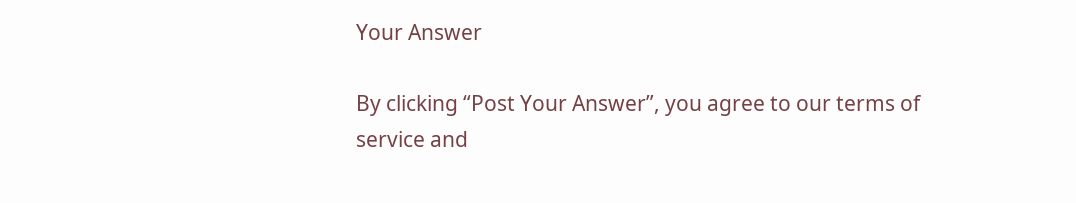Your Answer

By clicking “Post Your Answer”, you agree to our terms of service and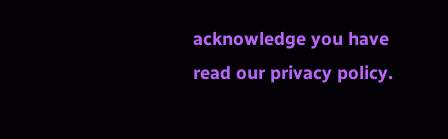acknowledge you have read our privacy policy.